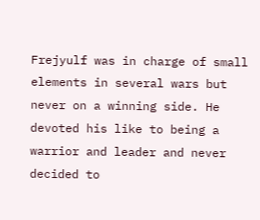Frejyulf was in charge of small elements in several wars but never on a winning side. He devoted his like to being a warrior and leader and never decided to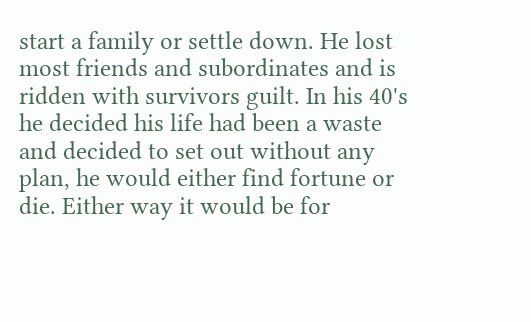start a family or settle down. He lost most friends and subordinates and is ridden with survivors guilt. In his 40's he decided his life had been a waste and decided to set out without any plan, he would either find fortune or die. Either way it would be for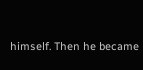himself. Then he became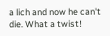a lich and now he can't die. What a twist!